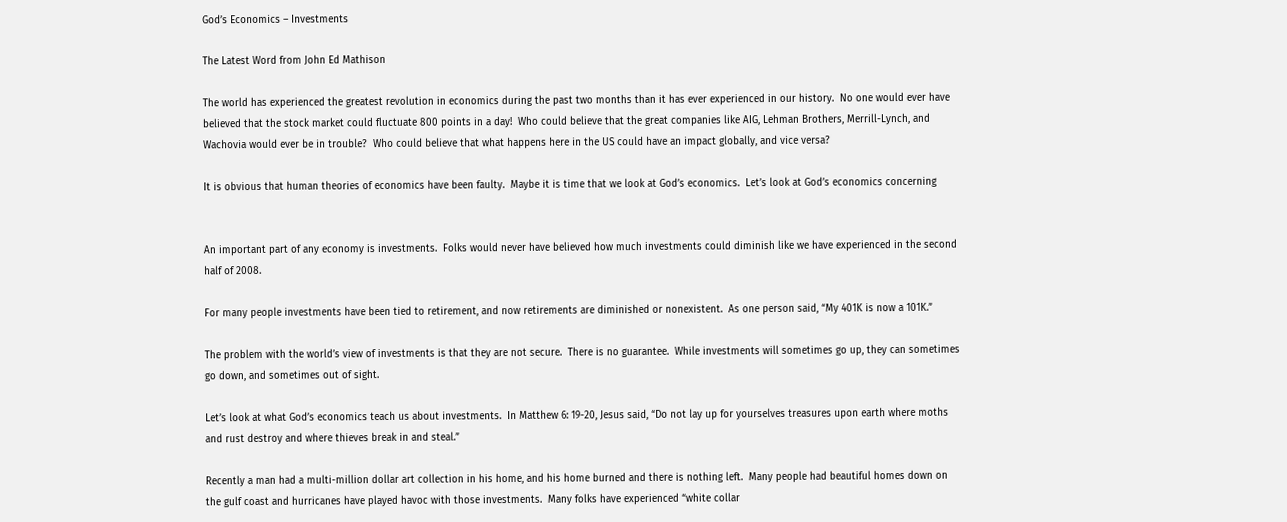God’s Economics – Investments

The Latest Word from John Ed Mathison

The world has experienced the greatest revolution in economics during the past two months than it has ever experienced in our history.  No one would ever have believed that the stock market could fluctuate 800 points in a day!  Who could believe that the great companies like AIG, Lehman Brothers, Merrill-Lynch, and Wachovia would ever be in trouble?  Who could believe that what happens here in the US could have an impact globally, and vice versa?

It is obvious that human theories of economics have been faulty.  Maybe it is time that we look at God’s economics.  Let’s look at God’s economics concerning


An important part of any economy is investments.  Folks would never have believed how much investments could diminish like we have experienced in the second half of 2008.

For many people investments have been tied to retirement, and now retirements are diminished or nonexistent.  As one person said, “My 401K is now a 101K.”

The problem with the world’s view of investments is that they are not secure.  There is no guarantee.  While investments will sometimes go up, they can sometimes go down, and sometimes out of sight.

Let’s look at what God’s economics teach us about investments.  In Matthew 6: 19-20, Jesus said, “Do not lay up for yourselves treasures upon earth where moths and rust destroy and where thieves break in and steal.”

Recently a man had a multi-million dollar art collection in his home, and his home burned and there is nothing left.  Many people had beautiful homes down on the gulf coast and hurricanes have played havoc with those investments.  Many folks have experienced “white collar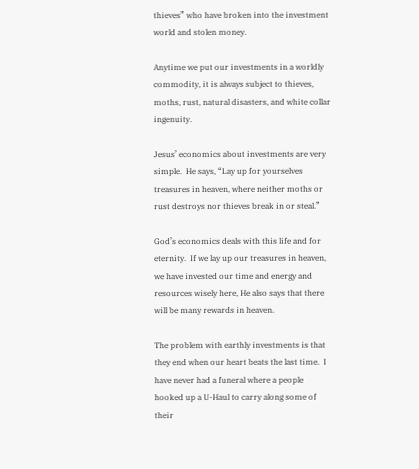thieves” who have broken into the investment world and stolen money.

Anytime we put our investments in a worldly commodity, it is always subject to thieves, moths, rust, natural disasters, and white collar ingenuity.

Jesus’ economics about investments are very simple.  He says, “Lay up for yourselves treasures in heaven, where neither moths or rust destroys nor thieves break in or steal.”

God’s economics deals with this life and for eternity.  If we lay up our treasures in heaven, we have invested our time and energy and resources wisely here, He also says that there will be many rewards in heaven.

The problem with earthly investments is that they end when our heart beats the last time.  I have never had a funeral where a people hooked up a U-Haul to carry along some of their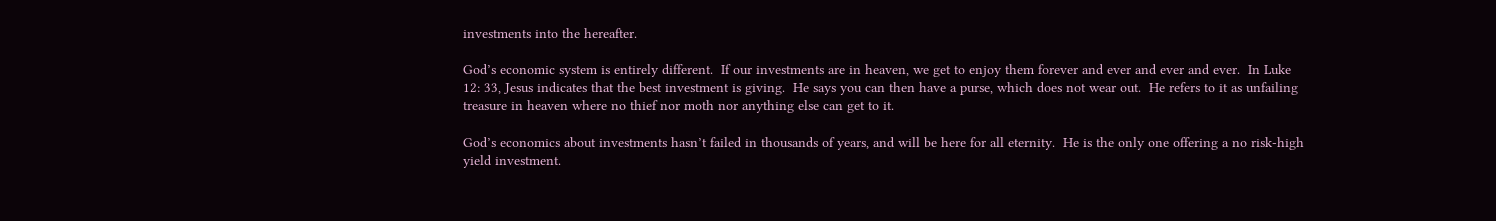investments into the hereafter.

God’s economic system is entirely different.  If our investments are in heaven, we get to enjoy them forever and ever and ever and ever.  In Luke 12: 33, Jesus indicates that the best investment is giving.  He says you can then have a purse, which does not wear out.  He refers to it as unfailing treasure in heaven where no thief nor moth nor anything else can get to it.

God’s economics about investments hasn’t failed in thousands of years, and will be here for all eternity.  He is the only one offering a no risk-high yield investment.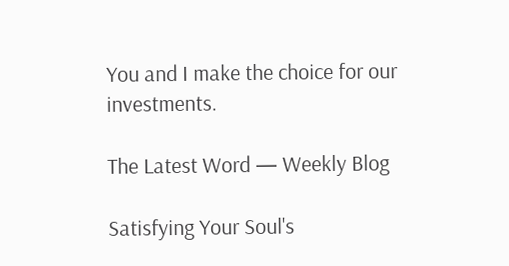You and I make the choice for our investments.

The Latest Word — Weekly Blog

Satisfying Your Soul's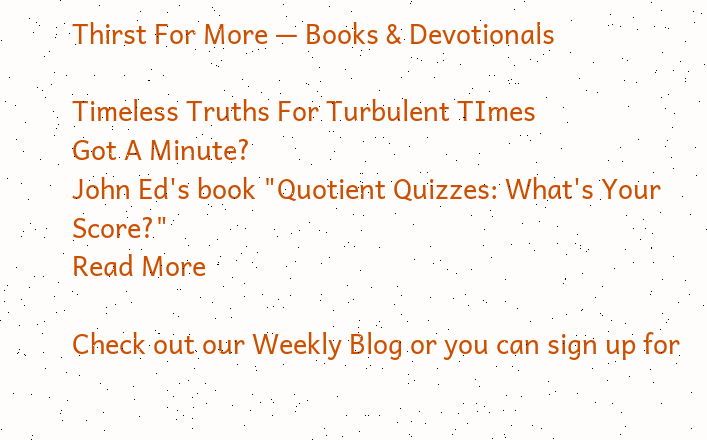Thirst For More — Books & Devotionals

Timeless Truths For Turbulent TImes
Got A Minute?
John Ed's book "Quotient Quizzes: What's Your Score?"
Read More

Check out our Weekly Blog or you can sign up for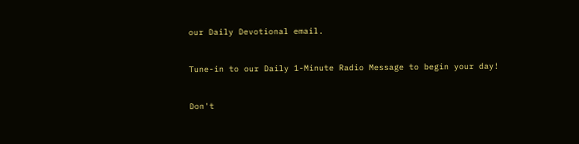our Daily Devotional email.


Tune-in to our Daily 1-Minute Radio Message to begin your day!


Don't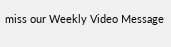miss our Weekly Video Message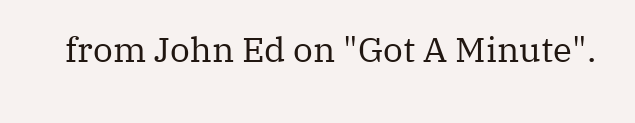from John Ed on "Got A Minute".